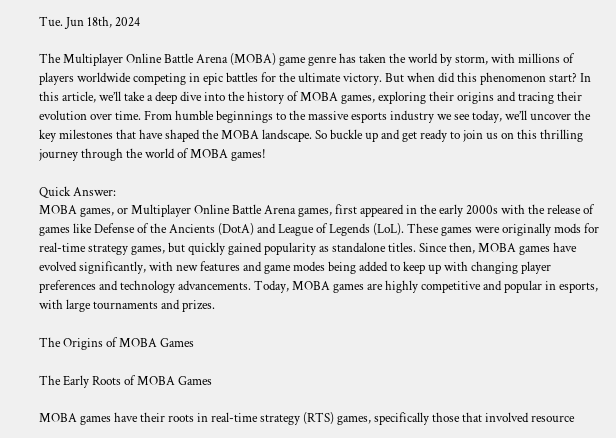Tue. Jun 18th, 2024

The Multiplayer Online Battle Arena (MOBA) game genre has taken the world by storm, with millions of players worldwide competing in epic battles for the ultimate victory. But when did this phenomenon start? In this article, we’ll take a deep dive into the history of MOBA games, exploring their origins and tracing their evolution over time. From humble beginnings to the massive esports industry we see today, we’ll uncover the key milestones that have shaped the MOBA landscape. So buckle up and get ready to join us on this thrilling journey through the world of MOBA games!

Quick Answer:
MOBA games, or Multiplayer Online Battle Arena games, first appeared in the early 2000s with the release of games like Defense of the Ancients (DotA) and League of Legends (LoL). These games were originally mods for real-time strategy games, but quickly gained popularity as standalone titles. Since then, MOBA games have evolved significantly, with new features and game modes being added to keep up with changing player preferences and technology advancements. Today, MOBA games are highly competitive and popular in esports, with large tournaments and prizes.

The Origins of MOBA Games

The Early Roots of MOBA Games

MOBA games have their roots in real-time strategy (RTS) games, specifically those that involved resource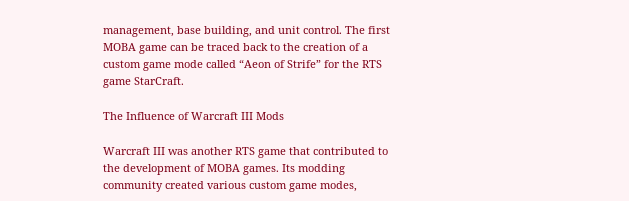management, base building, and unit control. The first MOBA game can be traced back to the creation of a custom game mode called “Aeon of Strife” for the RTS game StarCraft.

The Influence of Warcraft III Mods

Warcraft III was another RTS game that contributed to the development of MOBA games. Its modding community created various custom game modes,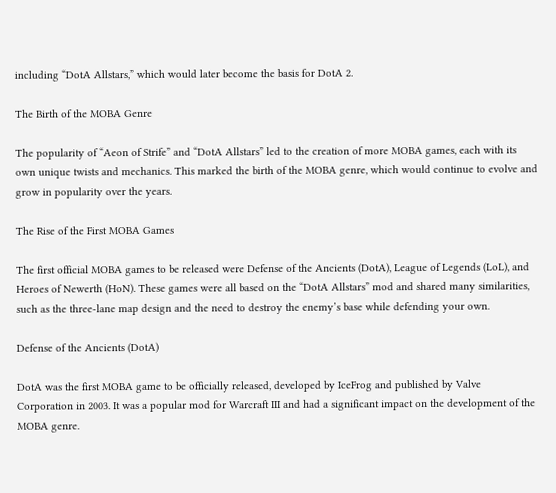including “DotA Allstars,” which would later become the basis for DotA 2.

The Birth of the MOBA Genre

The popularity of “Aeon of Strife” and “DotA Allstars” led to the creation of more MOBA games, each with its own unique twists and mechanics. This marked the birth of the MOBA genre, which would continue to evolve and grow in popularity over the years.

The Rise of the First MOBA Games

The first official MOBA games to be released were Defense of the Ancients (DotA), League of Legends (LoL), and Heroes of Newerth (HoN). These games were all based on the “DotA Allstars” mod and shared many similarities, such as the three-lane map design and the need to destroy the enemy’s base while defending your own.

Defense of the Ancients (DotA)

DotA was the first MOBA game to be officially released, developed by IceFrog and published by Valve Corporation in 2003. It was a popular mod for Warcraft III and had a significant impact on the development of the MOBA genre.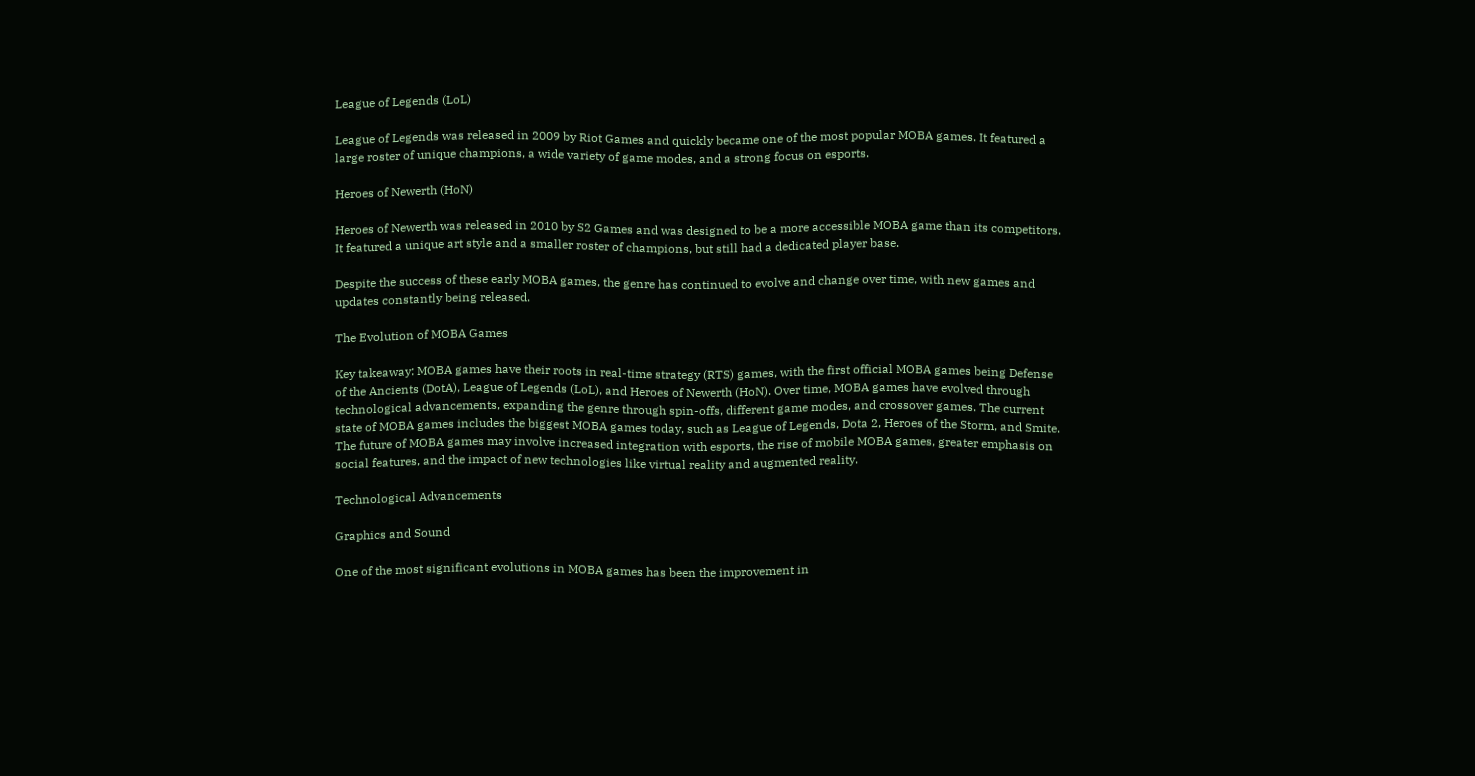League of Legends (LoL)

League of Legends was released in 2009 by Riot Games and quickly became one of the most popular MOBA games. It featured a large roster of unique champions, a wide variety of game modes, and a strong focus on esports.

Heroes of Newerth (HoN)

Heroes of Newerth was released in 2010 by S2 Games and was designed to be a more accessible MOBA game than its competitors. It featured a unique art style and a smaller roster of champions, but still had a dedicated player base.

Despite the success of these early MOBA games, the genre has continued to evolve and change over time, with new games and updates constantly being released.

The Evolution of MOBA Games

Key takeaway: MOBA games have their roots in real-time strategy (RTS) games, with the first official MOBA games being Defense of the Ancients (DotA), League of Legends (LoL), and Heroes of Newerth (HoN). Over time, MOBA games have evolved through technological advancements, expanding the genre through spin-offs, different game modes, and crossover games. The current state of MOBA games includes the biggest MOBA games today, such as League of Legends, Dota 2, Heroes of the Storm, and Smite. The future of MOBA games may involve increased integration with esports, the rise of mobile MOBA games, greater emphasis on social features, and the impact of new technologies like virtual reality and augmented reality.

Technological Advancements

Graphics and Sound

One of the most significant evolutions in MOBA games has been the improvement in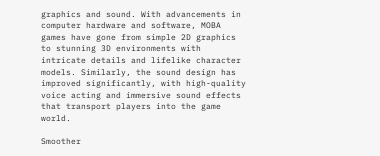graphics and sound. With advancements in computer hardware and software, MOBA games have gone from simple 2D graphics to stunning 3D environments with intricate details and lifelike character models. Similarly, the sound design has improved significantly, with high-quality voice acting and immersive sound effects that transport players into the game world.

Smoother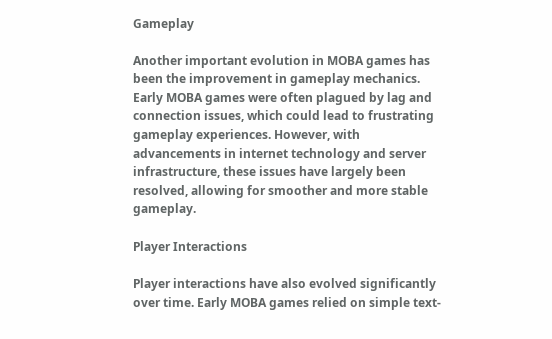Gameplay

Another important evolution in MOBA games has been the improvement in gameplay mechanics. Early MOBA games were often plagued by lag and connection issues, which could lead to frustrating gameplay experiences. However, with advancements in internet technology and server infrastructure, these issues have largely been resolved, allowing for smoother and more stable gameplay.

Player Interactions

Player interactions have also evolved significantly over time. Early MOBA games relied on simple text-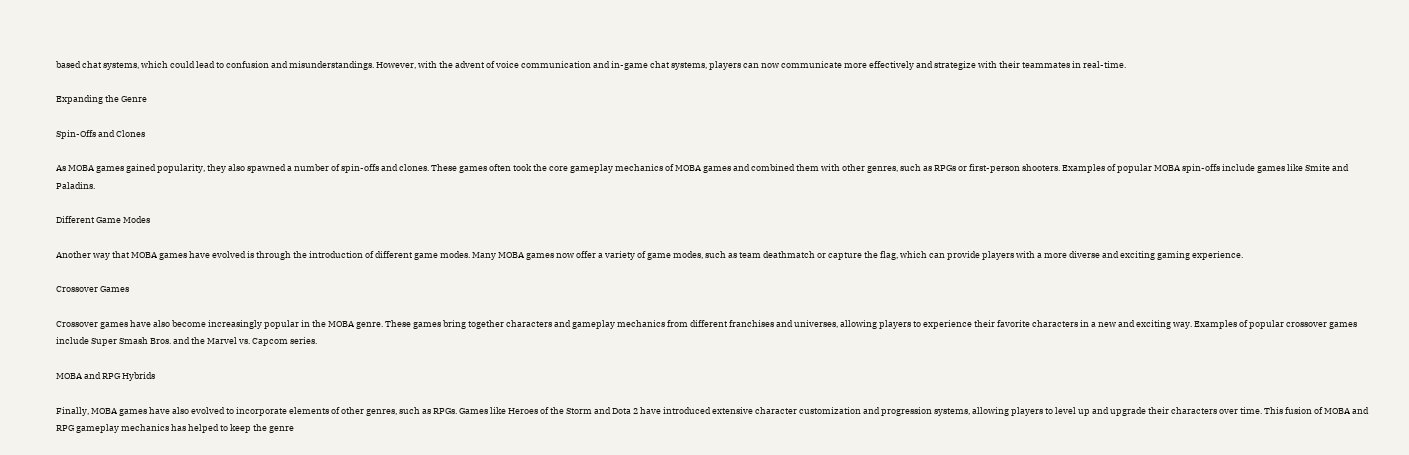based chat systems, which could lead to confusion and misunderstandings. However, with the advent of voice communication and in-game chat systems, players can now communicate more effectively and strategize with their teammates in real-time.

Expanding the Genre

Spin-Offs and Clones

As MOBA games gained popularity, they also spawned a number of spin-offs and clones. These games often took the core gameplay mechanics of MOBA games and combined them with other genres, such as RPGs or first-person shooters. Examples of popular MOBA spin-offs include games like Smite and Paladins.

Different Game Modes

Another way that MOBA games have evolved is through the introduction of different game modes. Many MOBA games now offer a variety of game modes, such as team deathmatch or capture the flag, which can provide players with a more diverse and exciting gaming experience.

Crossover Games

Crossover games have also become increasingly popular in the MOBA genre. These games bring together characters and gameplay mechanics from different franchises and universes, allowing players to experience their favorite characters in a new and exciting way. Examples of popular crossover games include Super Smash Bros. and the Marvel vs. Capcom series.

MOBA and RPG Hybrids

Finally, MOBA games have also evolved to incorporate elements of other genres, such as RPGs. Games like Heroes of the Storm and Dota 2 have introduced extensive character customization and progression systems, allowing players to level up and upgrade their characters over time. This fusion of MOBA and RPG gameplay mechanics has helped to keep the genre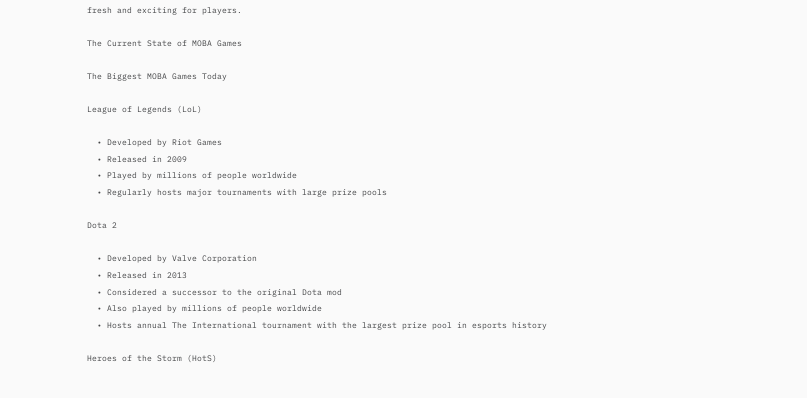fresh and exciting for players.

The Current State of MOBA Games

The Biggest MOBA Games Today

League of Legends (LoL)

  • Developed by Riot Games
  • Released in 2009
  • Played by millions of people worldwide
  • Regularly hosts major tournaments with large prize pools

Dota 2

  • Developed by Valve Corporation
  • Released in 2013
  • Considered a successor to the original Dota mod
  • Also played by millions of people worldwide
  • Hosts annual The International tournament with the largest prize pool in esports history

Heroes of the Storm (HotS)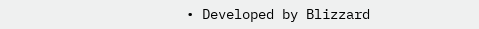• Developed by Blizzard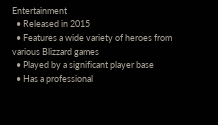Entertainment
  • Released in 2015
  • Features a wide variety of heroes from various Blizzard games
  • Played by a significant player base
  • Has a professional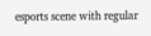esports scene with regular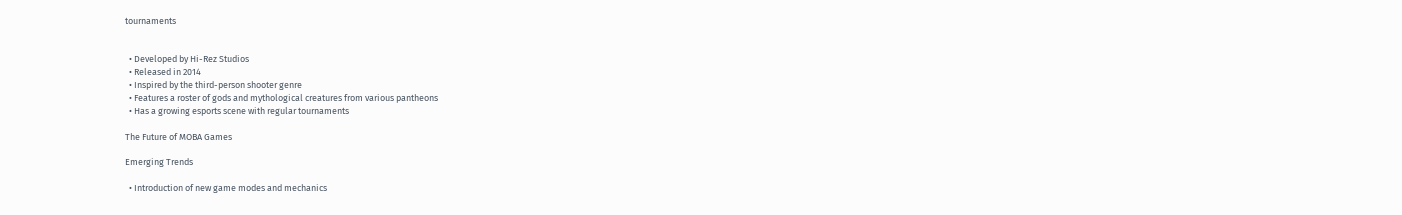tournaments


  • Developed by Hi-Rez Studios
  • Released in 2014
  • Inspired by the third-person shooter genre
  • Features a roster of gods and mythological creatures from various pantheons
  • Has a growing esports scene with regular tournaments

The Future of MOBA Games

Emerging Trends

  • Introduction of new game modes and mechanics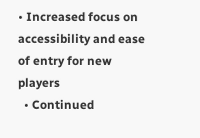• Increased focus on accessibility and ease of entry for new players
  • Continued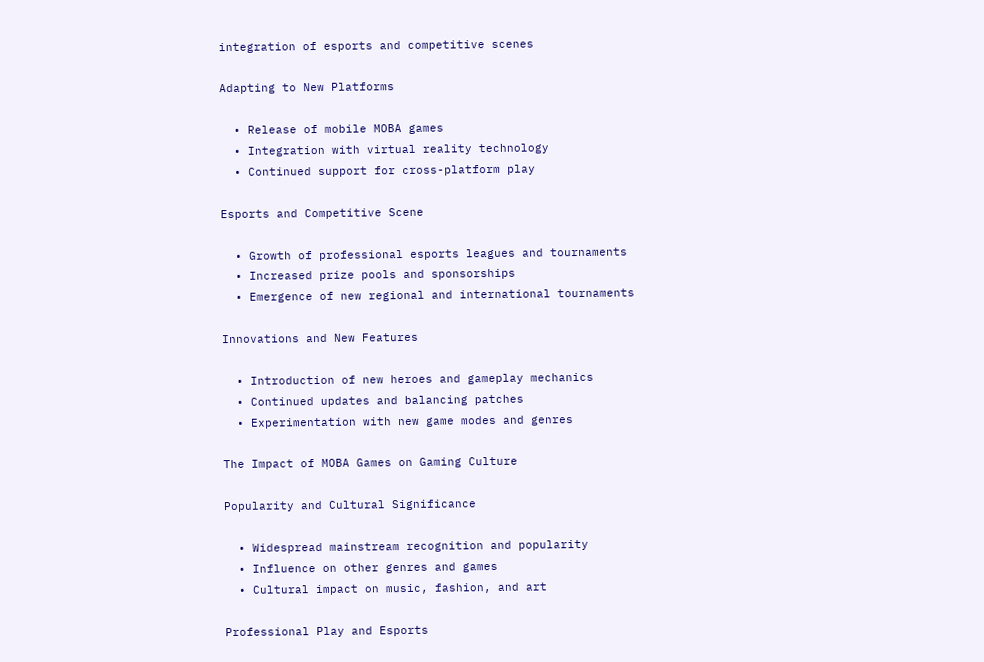integration of esports and competitive scenes

Adapting to New Platforms

  • Release of mobile MOBA games
  • Integration with virtual reality technology
  • Continued support for cross-platform play

Esports and Competitive Scene

  • Growth of professional esports leagues and tournaments
  • Increased prize pools and sponsorships
  • Emergence of new regional and international tournaments

Innovations and New Features

  • Introduction of new heroes and gameplay mechanics
  • Continued updates and balancing patches
  • Experimentation with new game modes and genres

The Impact of MOBA Games on Gaming Culture

Popularity and Cultural Significance

  • Widespread mainstream recognition and popularity
  • Influence on other genres and games
  • Cultural impact on music, fashion, and art

Professional Play and Esports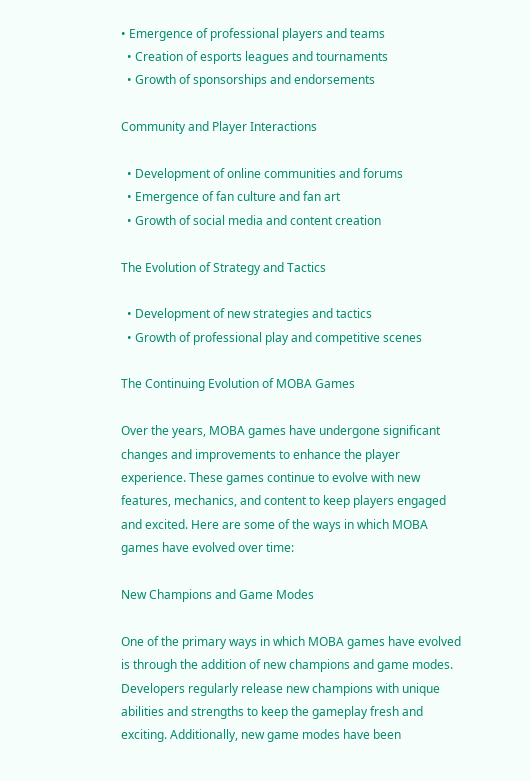• Emergence of professional players and teams
  • Creation of esports leagues and tournaments
  • Growth of sponsorships and endorsements

Community and Player Interactions

  • Development of online communities and forums
  • Emergence of fan culture and fan art
  • Growth of social media and content creation

The Evolution of Strategy and Tactics

  • Development of new strategies and tactics
  • Growth of professional play and competitive scenes

The Continuing Evolution of MOBA Games

Over the years, MOBA games have undergone significant changes and improvements to enhance the player experience. These games continue to evolve with new features, mechanics, and content to keep players engaged and excited. Here are some of the ways in which MOBA games have evolved over time:

New Champions and Game Modes

One of the primary ways in which MOBA games have evolved is through the addition of new champions and game modes. Developers regularly release new champions with unique abilities and strengths to keep the gameplay fresh and exciting. Additionally, new game modes have been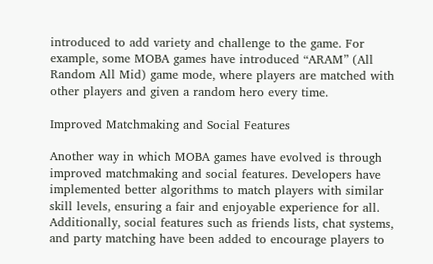introduced to add variety and challenge to the game. For example, some MOBA games have introduced “ARAM” (All Random All Mid) game mode, where players are matched with other players and given a random hero every time.

Improved Matchmaking and Social Features

Another way in which MOBA games have evolved is through improved matchmaking and social features. Developers have implemented better algorithms to match players with similar skill levels, ensuring a fair and enjoyable experience for all. Additionally, social features such as friends lists, chat systems, and party matching have been added to encourage players to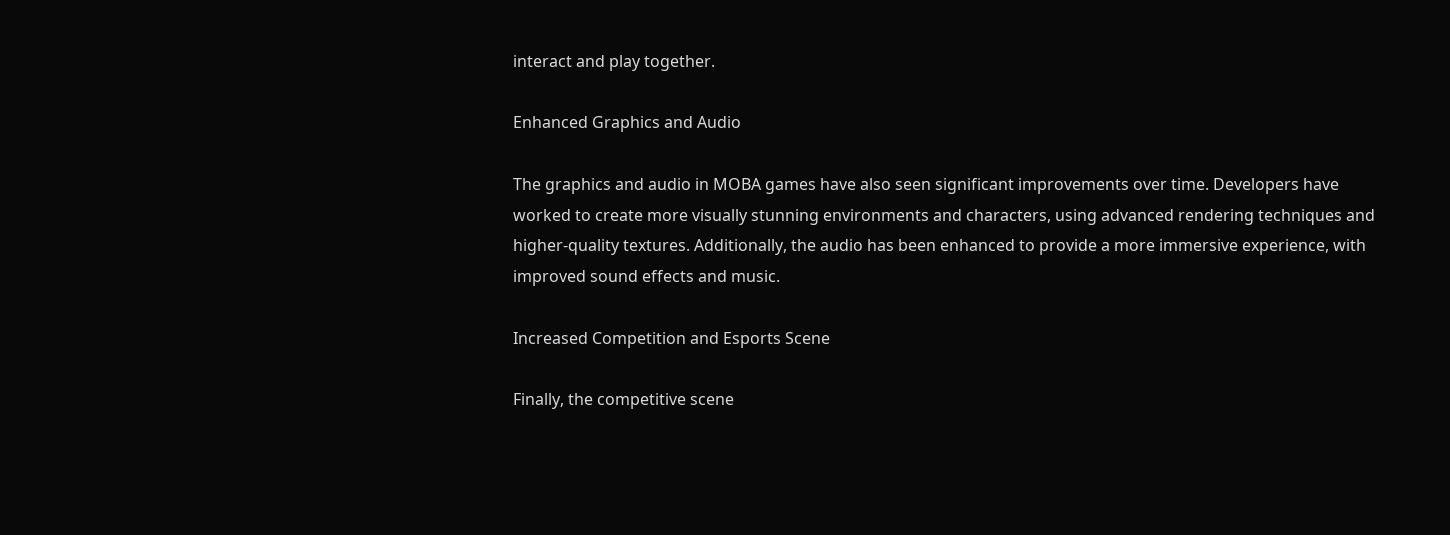interact and play together.

Enhanced Graphics and Audio

The graphics and audio in MOBA games have also seen significant improvements over time. Developers have worked to create more visually stunning environments and characters, using advanced rendering techniques and higher-quality textures. Additionally, the audio has been enhanced to provide a more immersive experience, with improved sound effects and music.

Increased Competition and Esports Scene

Finally, the competitive scene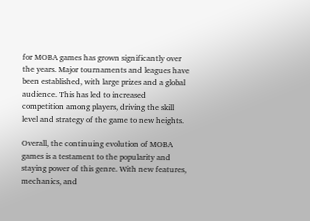for MOBA games has grown significantly over the years. Major tournaments and leagues have been established, with large prizes and a global audience. This has led to increased competition among players, driving the skill level and strategy of the game to new heights.

Overall, the continuing evolution of MOBA games is a testament to the popularity and staying power of this genre. With new features, mechanics, and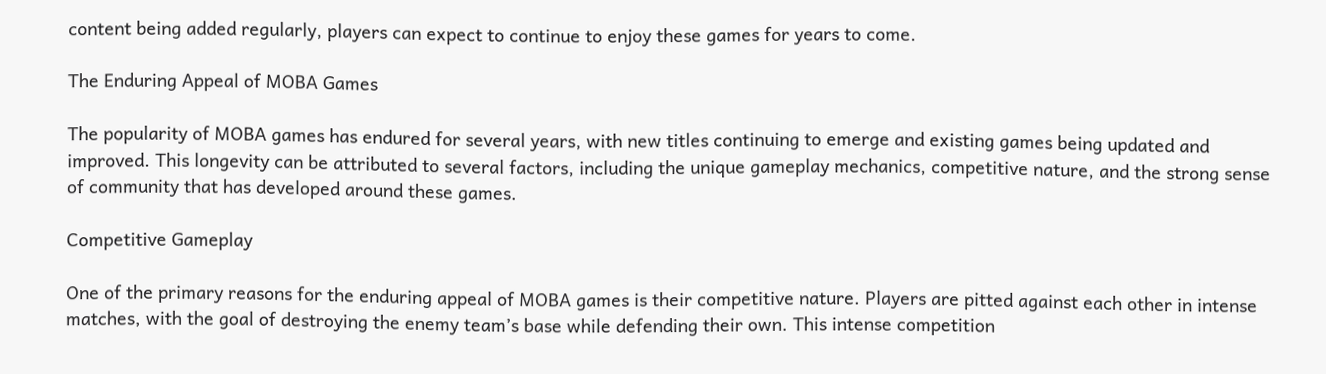content being added regularly, players can expect to continue to enjoy these games for years to come.

The Enduring Appeal of MOBA Games

The popularity of MOBA games has endured for several years, with new titles continuing to emerge and existing games being updated and improved. This longevity can be attributed to several factors, including the unique gameplay mechanics, competitive nature, and the strong sense of community that has developed around these games.

Competitive Gameplay

One of the primary reasons for the enduring appeal of MOBA games is their competitive nature. Players are pitted against each other in intense matches, with the goal of destroying the enemy team’s base while defending their own. This intense competition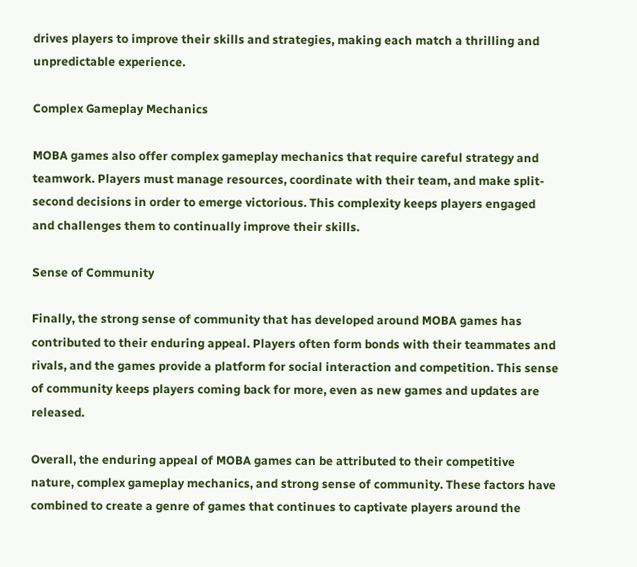drives players to improve their skills and strategies, making each match a thrilling and unpredictable experience.

Complex Gameplay Mechanics

MOBA games also offer complex gameplay mechanics that require careful strategy and teamwork. Players must manage resources, coordinate with their team, and make split-second decisions in order to emerge victorious. This complexity keeps players engaged and challenges them to continually improve their skills.

Sense of Community

Finally, the strong sense of community that has developed around MOBA games has contributed to their enduring appeal. Players often form bonds with their teammates and rivals, and the games provide a platform for social interaction and competition. This sense of community keeps players coming back for more, even as new games and updates are released.

Overall, the enduring appeal of MOBA games can be attributed to their competitive nature, complex gameplay mechanics, and strong sense of community. These factors have combined to create a genre of games that continues to captivate players around the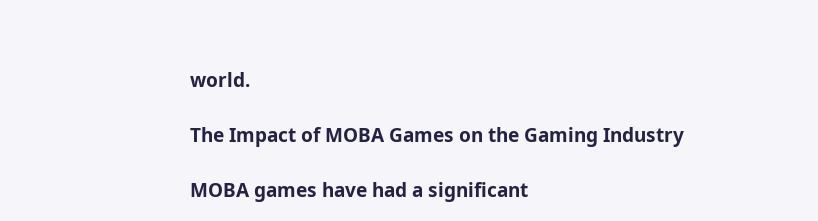world.

The Impact of MOBA Games on the Gaming Industry

MOBA games have had a significant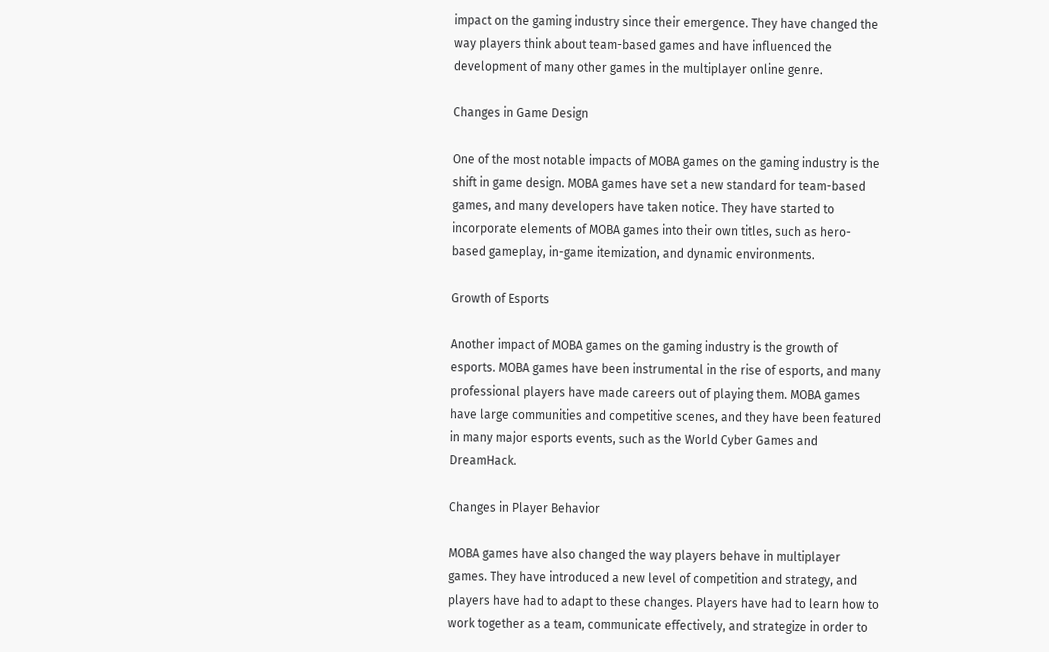impact on the gaming industry since their emergence. They have changed the way players think about team-based games and have influenced the development of many other games in the multiplayer online genre.

Changes in Game Design

One of the most notable impacts of MOBA games on the gaming industry is the shift in game design. MOBA games have set a new standard for team-based games, and many developers have taken notice. They have started to incorporate elements of MOBA games into their own titles, such as hero-based gameplay, in-game itemization, and dynamic environments.

Growth of Esports

Another impact of MOBA games on the gaming industry is the growth of esports. MOBA games have been instrumental in the rise of esports, and many professional players have made careers out of playing them. MOBA games have large communities and competitive scenes, and they have been featured in many major esports events, such as the World Cyber Games and DreamHack.

Changes in Player Behavior

MOBA games have also changed the way players behave in multiplayer games. They have introduced a new level of competition and strategy, and players have had to adapt to these changes. Players have had to learn how to work together as a team, communicate effectively, and strategize in order to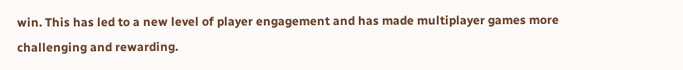win. This has led to a new level of player engagement and has made multiplayer games more challenging and rewarding.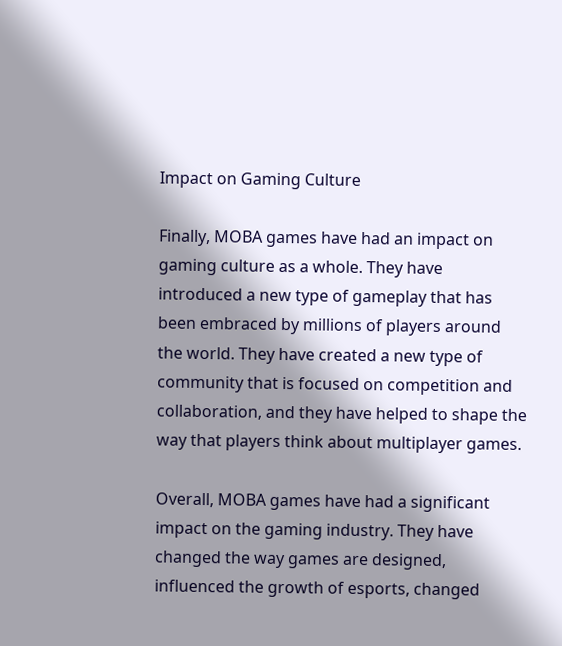Impact on Gaming Culture

Finally, MOBA games have had an impact on gaming culture as a whole. They have introduced a new type of gameplay that has been embraced by millions of players around the world. They have created a new type of community that is focused on competition and collaboration, and they have helped to shape the way that players think about multiplayer games.

Overall, MOBA games have had a significant impact on the gaming industry. They have changed the way games are designed, influenced the growth of esports, changed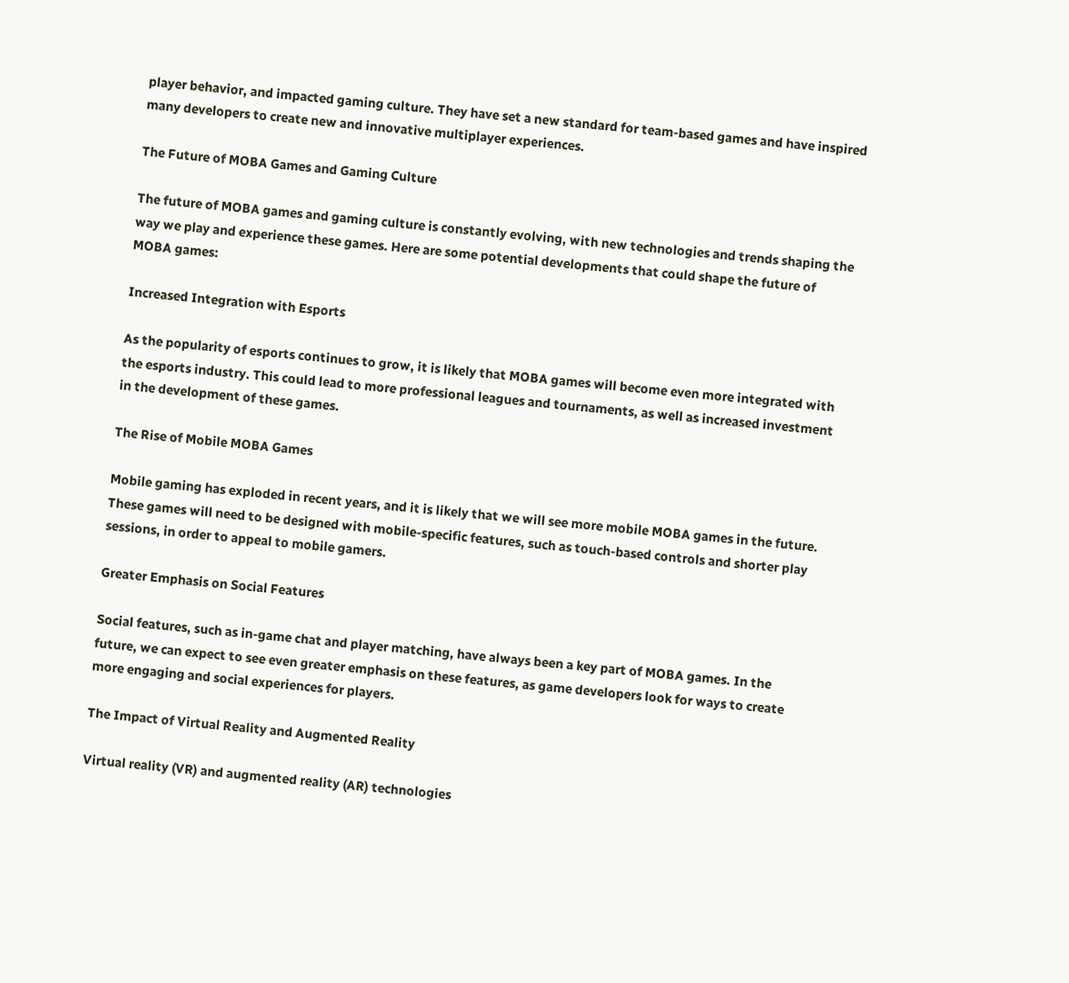player behavior, and impacted gaming culture. They have set a new standard for team-based games and have inspired many developers to create new and innovative multiplayer experiences.

The Future of MOBA Games and Gaming Culture

The future of MOBA games and gaming culture is constantly evolving, with new technologies and trends shaping the way we play and experience these games. Here are some potential developments that could shape the future of MOBA games:

Increased Integration with Esports

As the popularity of esports continues to grow, it is likely that MOBA games will become even more integrated with the esports industry. This could lead to more professional leagues and tournaments, as well as increased investment in the development of these games.

The Rise of Mobile MOBA Games

Mobile gaming has exploded in recent years, and it is likely that we will see more mobile MOBA games in the future. These games will need to be designed with mobile-specific features, such as touch-based controls and shorter play sessions, in order to appeal to mobile gamers.

Greater Emphasis on Social Features

Social features, such as in-game chat and player matching, have always been a key part of MOBA games. In the future, we can expect to see even greater emphasis on these features, as game developers look for ways to create more engaging and social experiences for players.

The Impact of Virtual Reality and Augmented Reality

Virtual reality (VR) and augmented reality (AR) technologies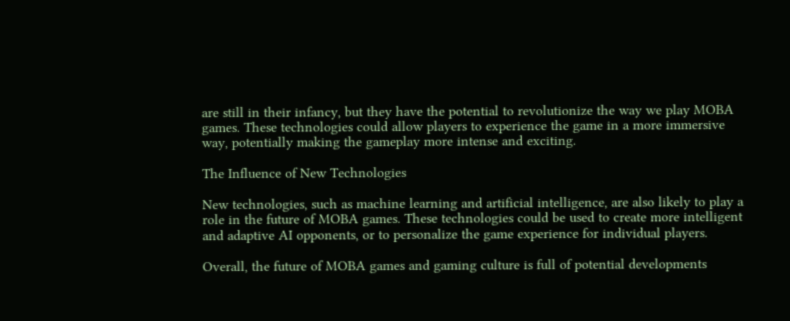are still in their infancy, but they have the potential to revolutionize the way we play MOBA games. These technologies could allow players to experience the game in a more immersive way, potentially making the gameplay more intense and exciting.

The Influence of New Technologies

New technologies, such as machine learning and artificial intelligence, are also likely to play a role in the future of MOBA games. These technologies could be used to create more intelligent and adaptive AI opponents, or to personalize the game experience for individual players.

Overall, the future of MOBA games and gaming culture is full of potential developments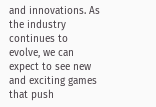and innovations. As the industry continues to evolve, we can expect to see new and exciting games that push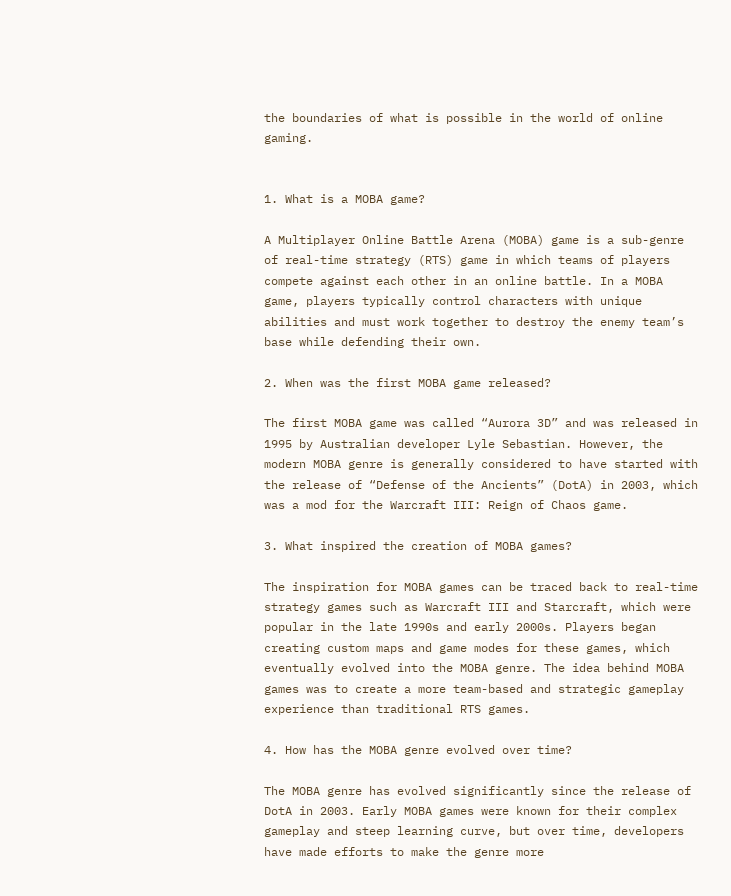the boundaries of what is possible in the world of online gaming.


1. What is a MOBA game?

A Multiplayer Online Battle Arena (MOBA) game is a sub-genre of real-time strategy (RTS) game in which teams of players compete against each other in an online battle. In a MOBA game, players typically control characters with unique abilities and must work together to destroy the enemy team’s base while defending their own.

2. When was the first MOBA game released?

The first MOBA game was called “Aurora 3D” and was released in 1995 by Australian developer Lyle Sebastian. However, the modern MOBA genre is generally considered to have started with the release of “Defense of the Ancients” (DotA) in 2003, which was a mod for the Warcraft III: Reign of Chaos game.

3. What inspired the creation of MOBA games?

The inspiration for MOBA games can be traced back to real-time strategy games such as Warcraft III and Starcraft, which were popular in the late 1990s and early 2000s. Players began creating custom maps and game modes for these games, which eventually evolved into the MOBA genre. The idea behind MOBA games was to create a more team-based and strategic gameplay experience than traditional RTS games.

4. How has the MOBA genre evolved over time?

The MOBA genre has evolved significantly since the release of DotA in 2003. Early MOBA games were known for their complex gameplay and steep learning curve, but over time, developers have made efforts to make the genre more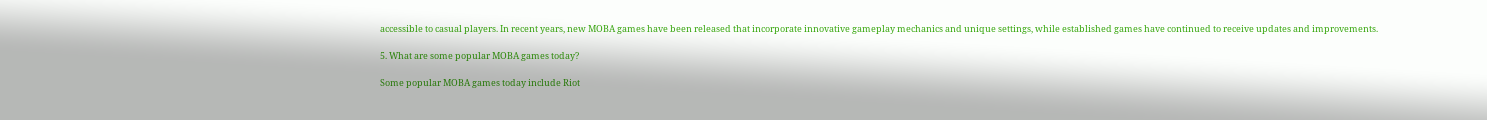accessible to casual players. In recent years, new MOBA games have been released that incorporate innovative gameplay mechanics and unique settings, while established games have continued to receive updates and improvements.

5. What are some popular MOBA games today?

Some popular MOBA games today include Riot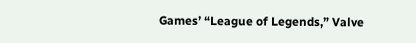Games’ “League of Legends,” Valve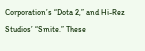Corporation’s “Dota 2,” and Hi-Rez Studios’ “Smite.” These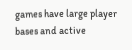games have large player bases and active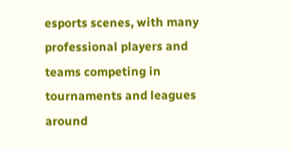esports scenes, with many professional players and teams competing in tournaments and leagues around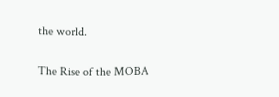the world.

The Rise of the MOBA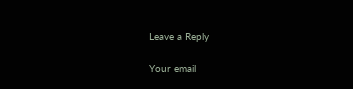Leave a Reply

Your email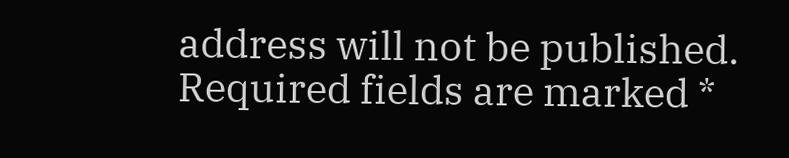address will not be published. Required fields are marked *